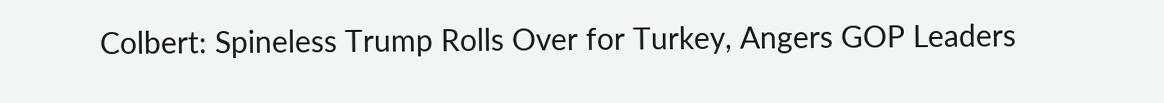Colbert: Spineless Trump Rolls Over for Turkey, Angers GOP Leaders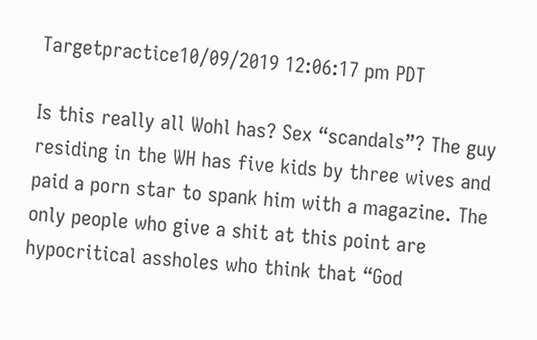Targetpractice10/09/2019 12:06:17 pm PDT

Is this really all Wohl has? Sex “scandals”? The guy residing in the WH has five kids by three wives and paid a porn star to spank him with a magazine. The only people who give a shit at this point are hypocritical assholes who think that “God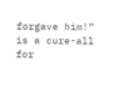forgave him!” is a cure-all for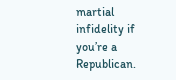martial infidelity if you’re a Republican.